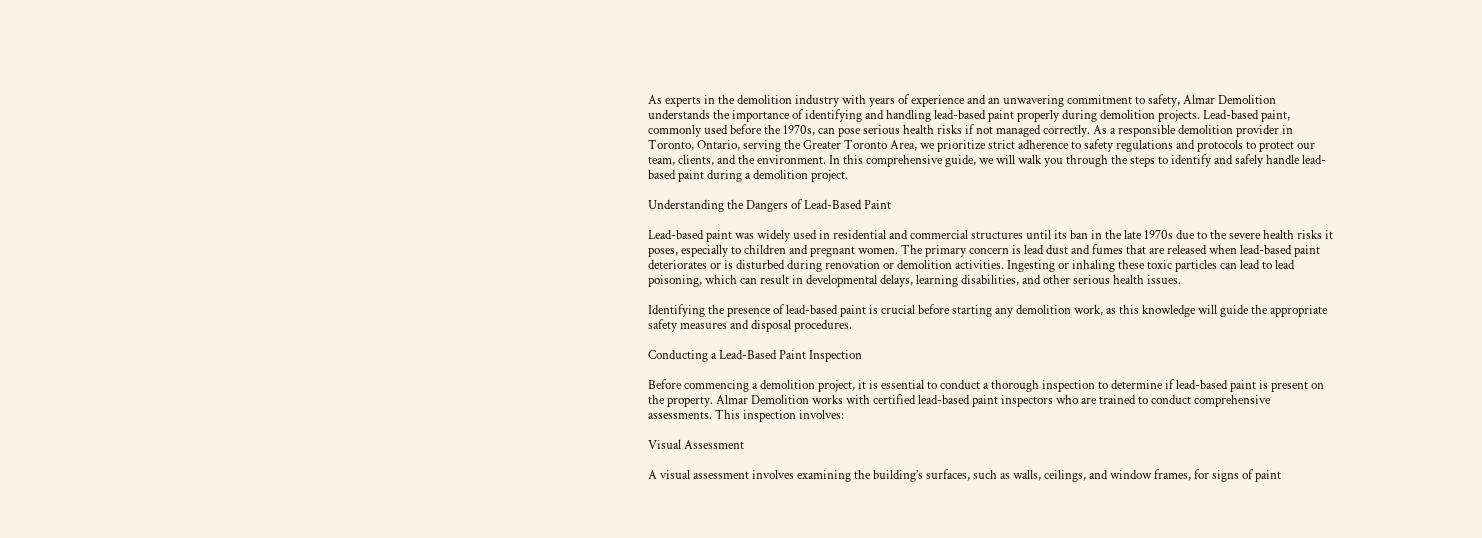As experts in the demolition industry with years of experience and an unwavering commitment to safety, Almar Demolition understands the importance of identifying and handling lead-based paint properly during demolition projects. Lead-based paint, commonly used before the 1970s, can pose serious health risks if not managed correctly. As a responsible demolition provider in Toronto, Ontario, serving the Greater Toronto Area, we prioritize strict adherence to safety regulations and protocols to protect our team, clients, and the environment. In this comprehensive guide, we will walk you through the steps to identify and safely handle lead-based paint during a demolition project.

Understanding the Dangers of Lead-Based Paint

Lead-based paint was widely used in residential and commercial structures until its ban in the late 1970s due to the severe health risks it poses, especially to children and pregnant women. The primary concern is lead dust and fumes that are released when lead-based paint deteriorates or is disturbed during renovation or demolition activities. Ingesting or inhaling these toxic particles can lead to lead poisoning, which can result in developmental delays, learning disabilities, and other serious health issues.

Identifying the presence of lead-based paint is crucial before starting any demolition work, as this knowledge will guide the appropriate safety measures and disposal procedures.

Conducting a Lead-Based Paint Inspection

Before commencing a demolition project, it is essential to conduct a thorough inspection to determine if lead-based paint is present on the property. Almar Demolition works with certified lead-based paint inspectors who are trained to conduct comprehensive assessments. This inspection involves:

Visual Assessment

A visual assessment involves examining the building’s surfaces, such as walls, ceilings, and window frames, for signs of paint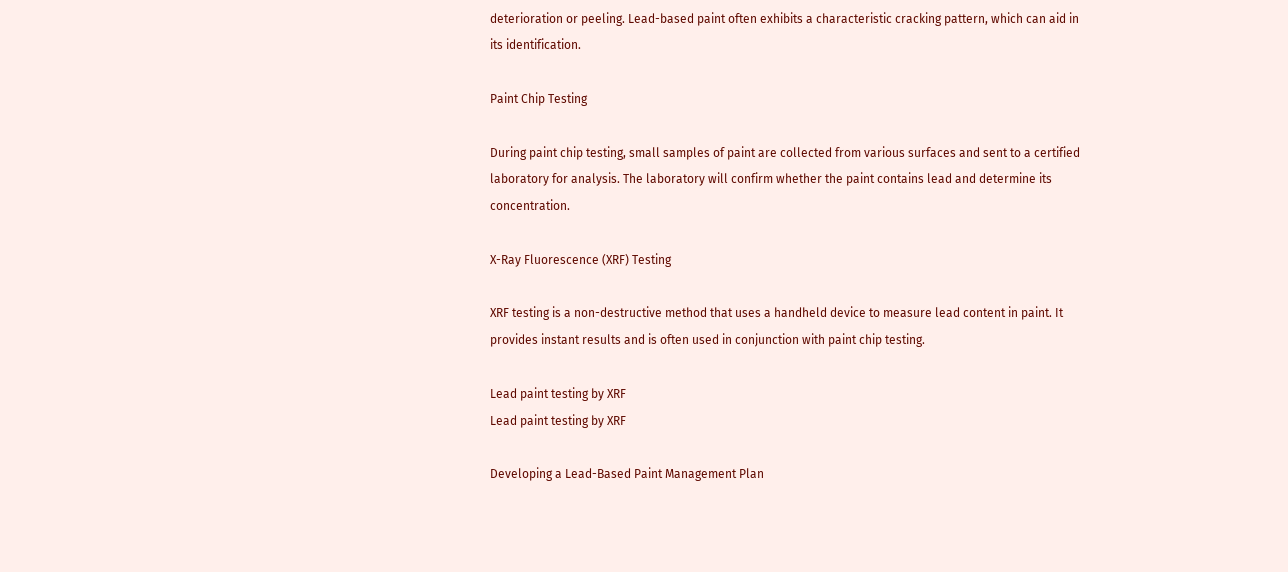deterioration or peeling. Lead-based paint often exhibits a characteristic cracking pattern, which can aid in its identification.

Paint Chip Testing

During paint chip testing, small samples of paint are collected from various surfaces and sent to a certified laboratory for analysis. The laboratory will confirm whether the paint contains lead and determine its concentration.

X-Ray Fluorescence (XRF) Testing

XRF testing is a non-destructive method that uses a handheld device to measure lead content in paint. It provides instant results and is often used in conjunction with paint chip testing.

Lead paint testing by XRF
Lead paint testing by XRF

Developing a Lead-Based Paint Management Plan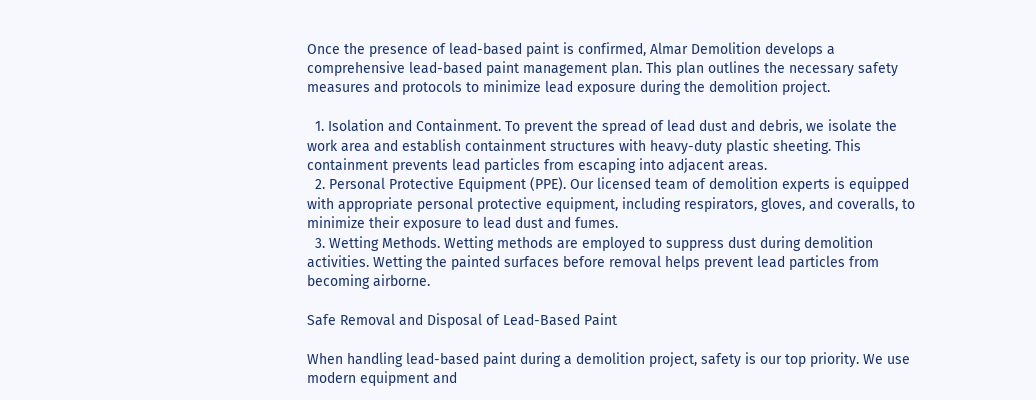Once the presence of lead-based paint is confirmed, Almar Demolition develops a comprehensive lead-based paint management plan. This plan outlines the necessary safety measures and protocols to minimize lead exposure during the demolition project.

  1. Isolation and Containment. To prevent the spread of lead dust and debris, we isolate the work area and establish containment structures with heavy-duty plastic sheeting. This containment prevents lead particles from escaping into adjacent areas.
  2. Personal Protective Equipment (PPE). Our licensed team of demolition experts is equipped with appropriate personal protective equipment, including respirators, gloves, and coveralls, to minimize their exposure to lead dust and fumes.
  3. Wetting Methods. Wetting methods are employed to suppress dust during demolition activities. Wetting the painted surfaces before removal helps prevent lead particles from becoming airborne.

Safe Removal and Disposal of Lead-Based Paint

When handling lead-based paint during a demolition project, safety is our top priority. We use modern equipment and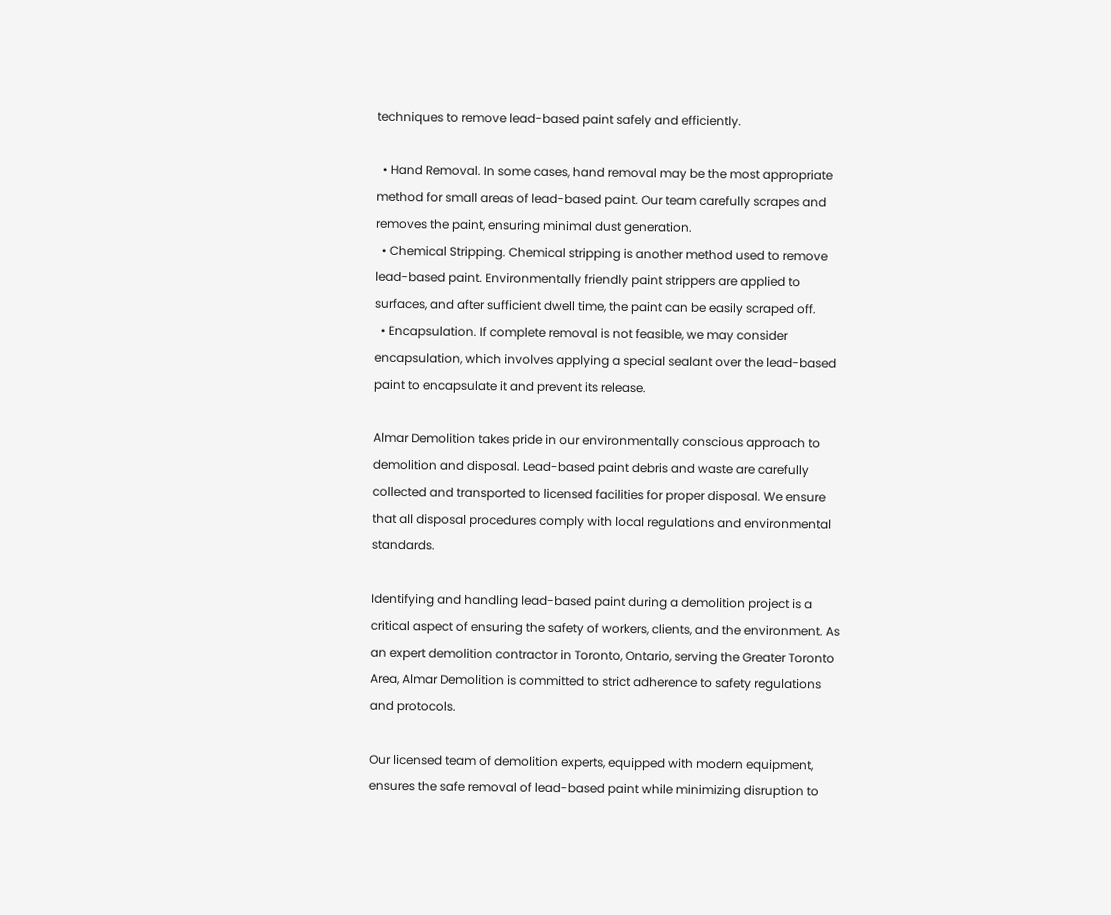techniques to remove lead-based paint safely and efficiently.

  • Hand Removal. In some cases, hand removal may be the most appropriate method for small areas of lead-based paint. Our team carefully scrapes and removes the paint, ensuring minimal dust generation.
  • Chemical Stripping. Chemical stripping is another method used to remove lead-based paint. Environmentally friendly paint strippers are applied to surfaces, and after sufficient dwell time, the paint can be easily scraped off.
  • Encapsulation. If complete removal is not feasible, we may consider encapsulation, which involves applying a special sealant over the lead-based paint to encapsulate it and prevent its release.

Almar Demolition takes pride in our environmentally conscious approach to demolition and disposal. Lead-based paint debris and waste are carefully collected and transported to licensed facilities for proper disposal. We ensure that all disposal procedures comply with local regulations and environmental standards.

Identifying and handling lead-based paint during a demolition project is a critical aspect of ensuring the safety of workers, clients, and the environment. As an expert demolition contractor in Toronto, Ontario, serving the Greater Toronto Area, Almar Demolition is committed to strict adherence to safety regulations and protocols.

Our licensed team of demolition experts, equipped with modern equipment, ensures the safe removal of lead-based paint while minimizing disruption to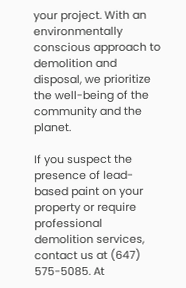your project. With an environmentally conscious approach to demolition and disposal, we prioritize the well-being of the community and the planet.

If you suspect the presence of lead-based paint on your property or require professional demolition services, contact us at (647) 575-5085. At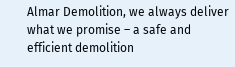Almar Demolition, we always deliver what we promise – a safe and efficient demolition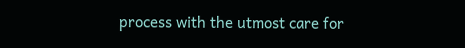process with the utmost care for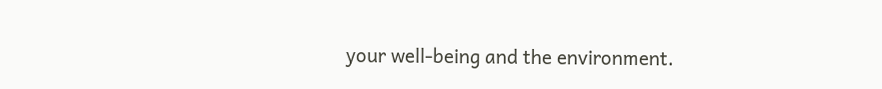your well-being and the environment.